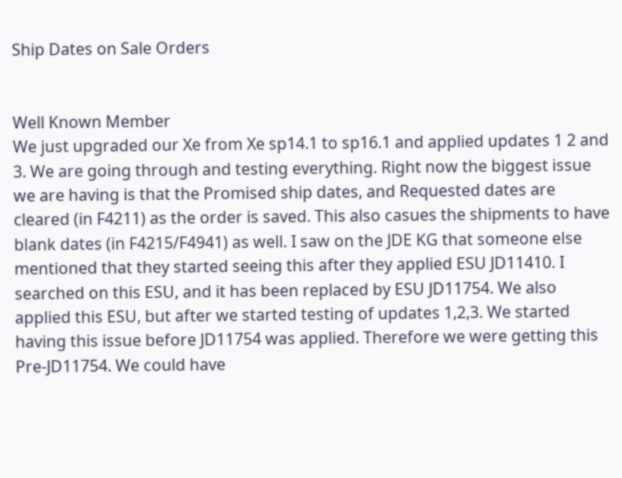Ship Dates on Sale Orders


Well Known Member
We just upgraded our Xe from Xe sp14.1 to sp16.1 and applied updates 1 2 and 3. We are going through and testing everything. Right now the biggest issue we are having is that the Promised ship dates, and Requested dates are cleared (in F4211) as the order is saved. This also casues the shipments to have blank dates (in F4215/F4941) as well. I saw on the JDE KG that someone else mentioned that they started seeing this after they applied ESU JD11410. I searched on this ESU, and it has been replaced by ESU JD11754. We also applied this ESU, but after we started testing of updates 1,2,3. We started having this issue before JD11754 was applied. Therefore we were getting this Pre-JD11754. We could have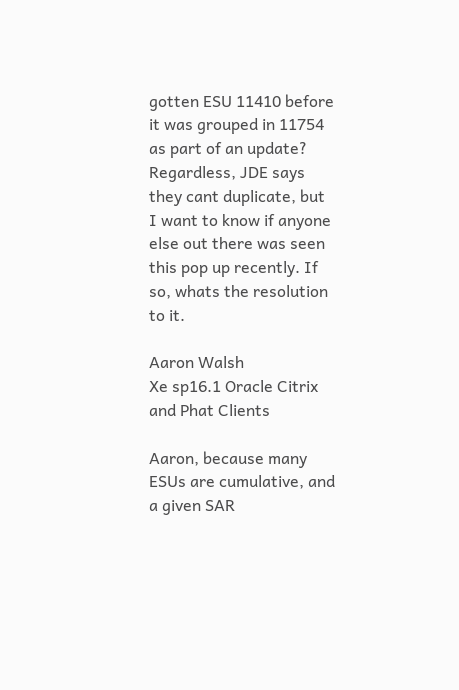gotten ESU 11410 before it was grouped in 11754 as part of an update? Regardless, JDE says they cant duplicate, but I want to know if anyone else out there was seen this pop up recently. If so, whats the resolution to it.

Aaron Walsh
Xe sp16.1 Oracle Citrix and Phat Clients

Aaron, because many ESUs are cumulative, and a given SAR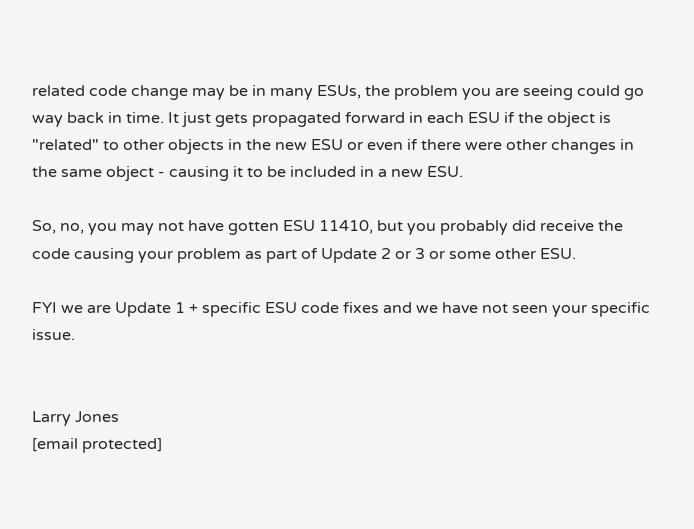related code change may be in many ESUs, the problem you are seeing could go way back in time. It just gets propagated forward in each ESU if the object is "related" to other objects in the new ESU or even if there were other changes in the same object - causing it to be included in a new ESU.

So, no, you may not have gotten ESU 11410, but you probably did receive the code causing your problem as part of Update 2 or 3 or some other ESU.

FYI we are Update 1 + specific ESU code fixes and we have not seen your specific issue.


Larry Jones
[email protected]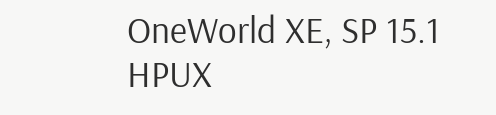OneWorld XE, SP 15.1
HPUX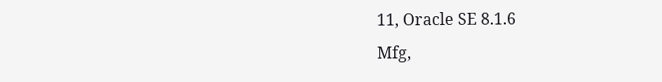11, Oracle SE 8.1.6
Mfg,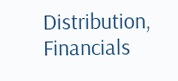Distribution, Financials